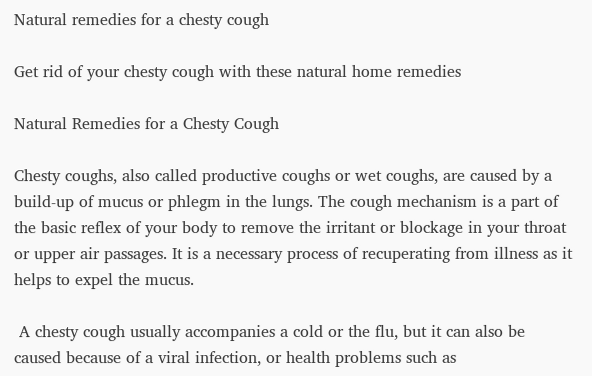Natural remedies for a chesty cough

Get rid of your chesty cough with these natural home remedies

Natural Remedies for a Chesty Cough

Chesty coughs, also called productive coughs or wet coughs, are caused by a build-up of mucus or phlegm in the lungs. The cough mechanism is a part of the basic reflex of your body to remove the irritant or blockage in your throat or upper air passages. It is a necessary process of recuperating from illness as it helps to expel the mucus.

 A chesty cough usually accompanies a cold or the flu, but it can also be caused because of a viral infection, or health problems such as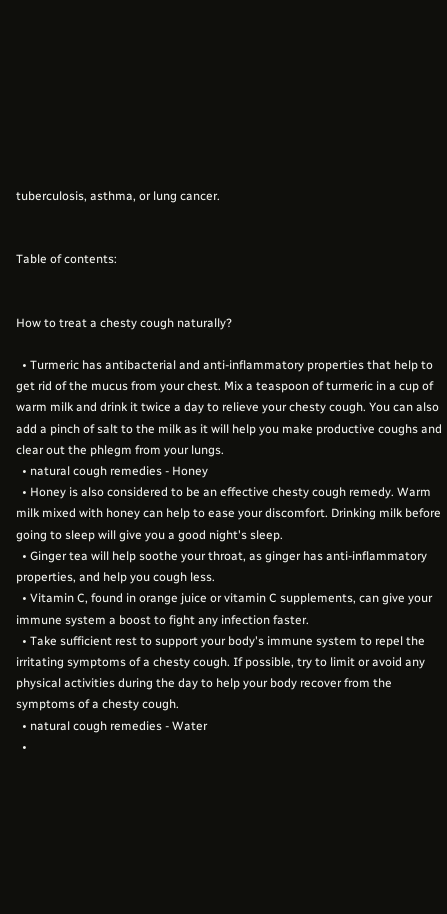tuberculosis, asthma, or lung cancer.


Table of contents:


How to treat a chesty cough naturally?

  • Turmeric has antibacterial and anti-inflammatory properties that help to get rid of the mucus from your chest. Mix a teaspoon of turmeric in a cup of warm milk and drink it twice a day to relieve your chesty cough. You can also add a pinch of salt to the milk as it will help you make productive coughs and clear out the phlegm from your lungs.
  • natural cough remedies - Honey
  • Honey is also considered to be an effective chesty cough remedy. Warm milk mixed with honey can help to ease your discomfort. Drinking milk before going to sleep will give you a good night's sleep.
  • Ginger tea will help soothe your throat, as ginger has anti-inflammatory properties, and help you cough less.
  • Vitamin C, found in orange juice or vitamin C supplements, can give your immune system a boost to fight any infection faster.
  • Take sufficient rest to support your body's immune system to repel the irritating symptoms of a chesty cough. If possible, try to limit or avoid any physical activities during the day to help your body recover from the symptoms of a chesty cough.
  • natural cough remedies - Water
  •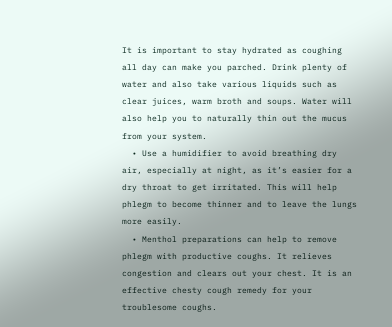It is important to stay hydrated as coughing all day can make you parched. Drink plenty of water and also take various liquids such as clear juices, warm broth and soups. Water will also help you to naturally thin out the mucus from your system.
  • Use a humidifier to avoid breathing dry air, especially at night, as it’s easier for a dry throat to get irritated. This will help phlegm to become thinner and to leave the lungs more easily.
  • Menthol preparations can help to remove phlegm with productive coughs. It relieves congestion and clears out your chest. It is an effective chesty cough remedy for your troublesome coughs.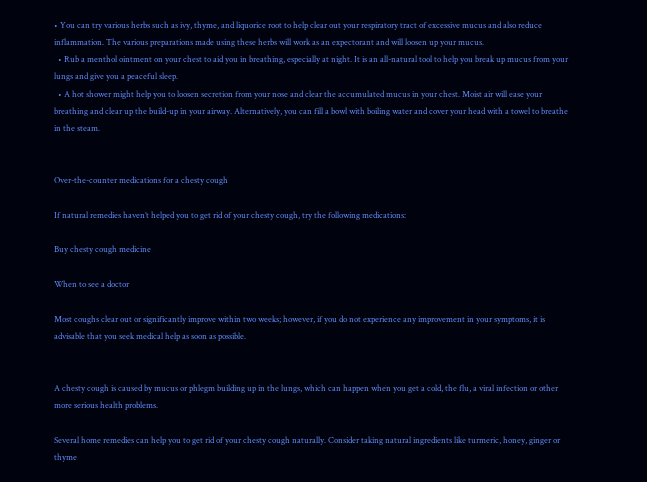• You can try various herbs such as ivy, thyme, and liquorice root to help clear out your respiratory tract of excessive mucus and also reduce inflammation. The various preparations made using these herbs will work as an expectorant and will loosen up your mucus.
  • Rub a menthol ointment on your chest to aid you in breathing, especially at night. It is an all-natural tool to help you break up mucus from your lungs and give you a peaceful sleep.
  • A hot shower might help you to loosen secretion from your nose and clear the accumulated mucus in your chest. Moist air will ease your breathing and clear up the build-up in your airway. Alternatively, you can fill a bowl with boiling water and cover your head with a towel to breathe in the steam.


Over-the-counter medications for a chesty cough

If natural remedies haven’t helped you to get rid of your chesty cough, try the following medications:

Buy chesty cough medicine

When to see a doctor

Most coughs clear out or significantly improve within two weeks; however, if you do not experience any improvement in your symptoms, it is advisable that you seek medical help as soon as possible.


A chesty cough is caused by mucus or phlegm building up in the lungs, which can happen when you get a cold, the flu, a viral infection or other more serious health problems.

Several home remedies can help you to get rid of your chesty cough naturally. Consider taking natural ingredients like turmeric, honey, ginger or thyme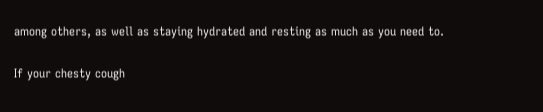among others, as well as staying hydrated and resting as much as you need to.

If your chesty cough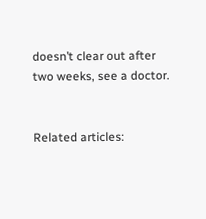doesn’t clear out after two weeks, see a doctor.


Related articles: